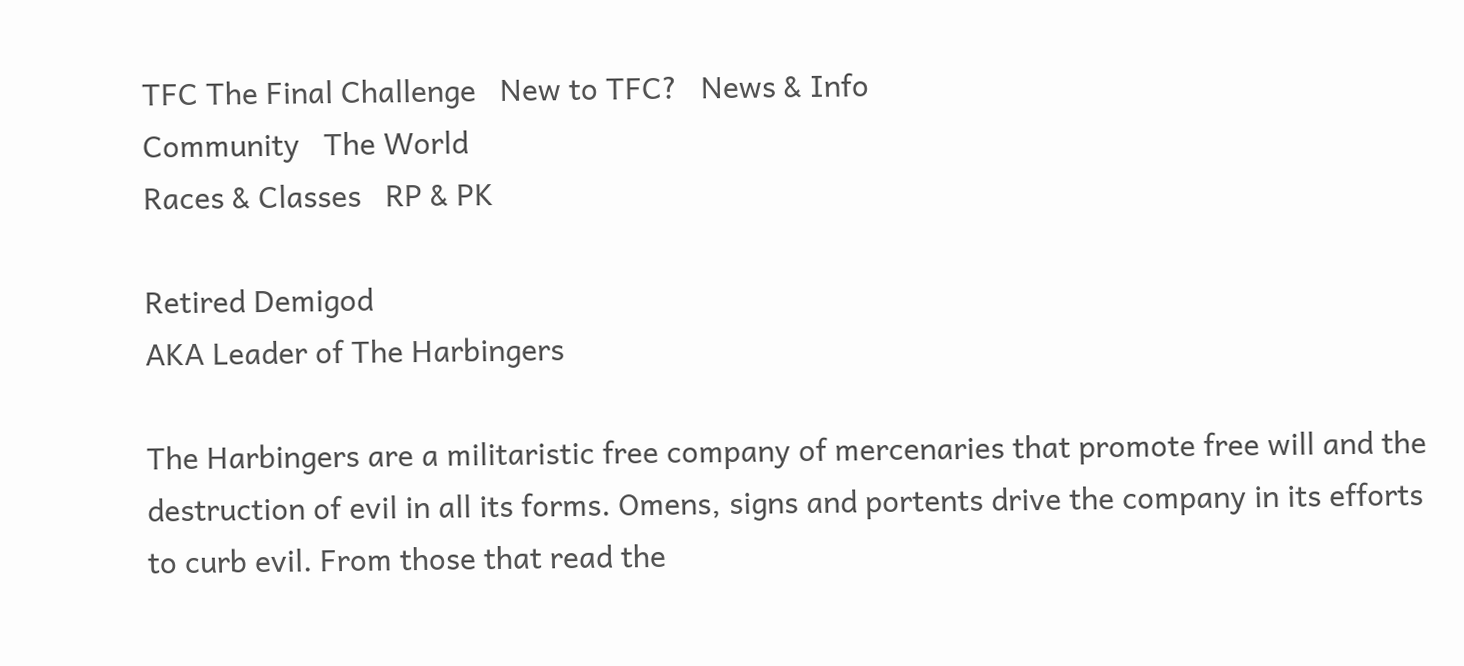TFC The Final Challenge   New to TFC?   News & Info
Community   The World
Races & Classes   RP & PK

Retired Demigod
AKA Leader of The Harbingers

The Harbingers are a militaristic free company of mercenaries that promote free will and the destruction of evil in all its forms. Omens, signs and portents drive the company in its efforts to curb evil. From those that read the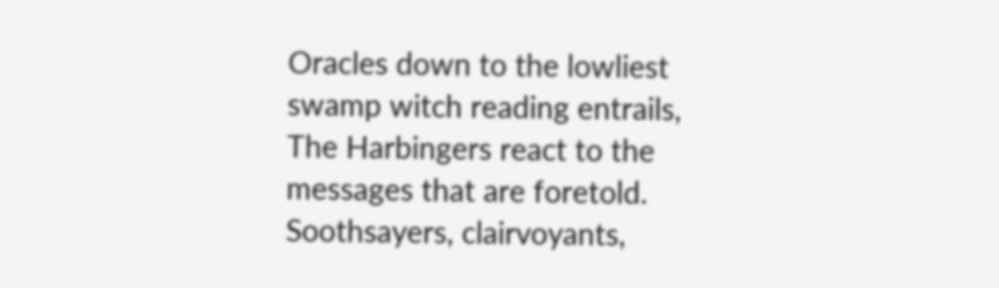Oracles down to the lowliest swamp witch reading entrails, The Harbingers react to the messages that are foretold. Soothsayers, clairvoyants,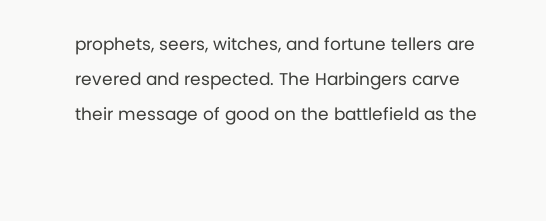prophets, seers, witches, and fortune tellers are revered and respected. The Harbingers carve their message of good on the battlefield as the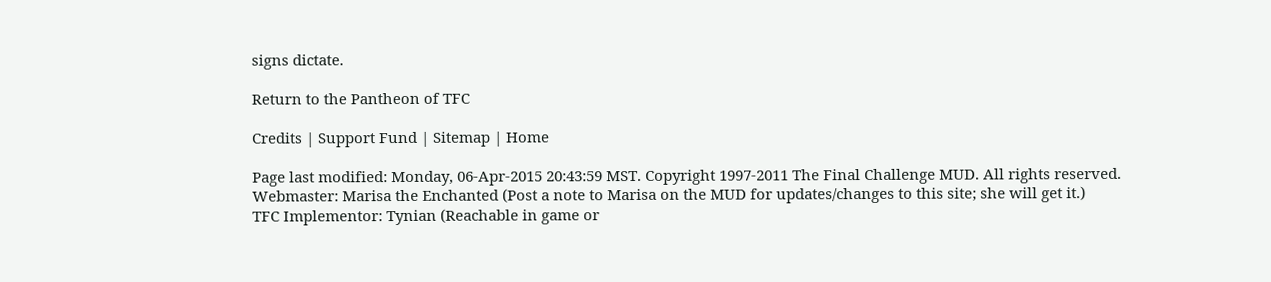signs dictate.

Return to the Pantheon of TFC

Credits | Support Fund | Sitemap | Home

Page last modified: Monday, 06-Apr-2015 20:43:59 MST. Copyright 1997-2011 The Final Challenge MUD. All rights reserved.
Webmaster: Marisa the Enchanted (Post a note to Marisa on the MUD for updates/changes to this site; she will get it.)
TFC Implementor: Tynian (Reachable in game or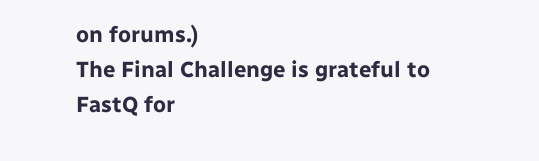on forums.)
The Final Challenge is grateful to FastQ for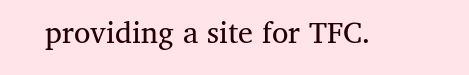providing a site for TFC.